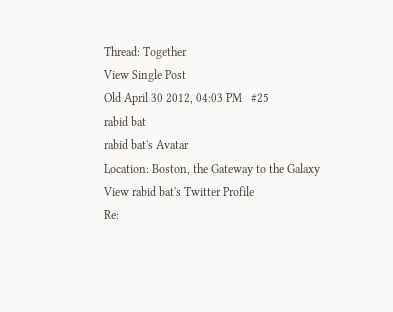Thread: Together
View Single Post
Old April 30 2012, 04:03 PM   #25
rabid bat
rabid bat's Avatar
Location: Boston, the Gateway to the Galaxy
View rabid bat's Twitter Profile
Re: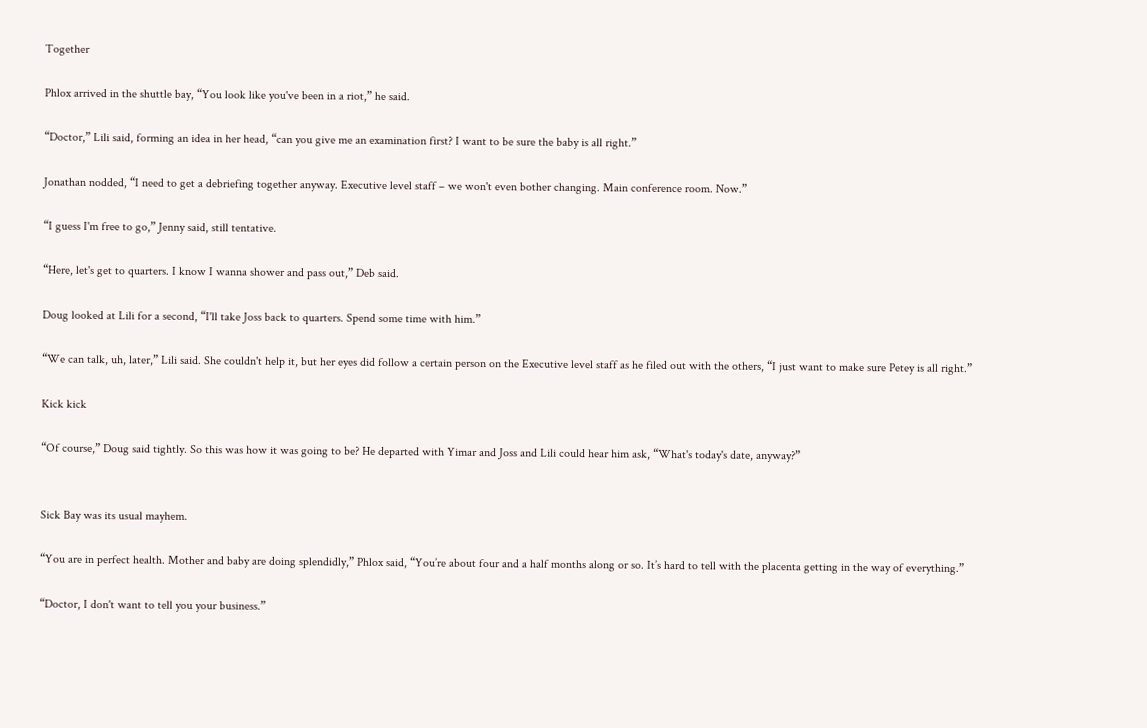Together

Phlox arrived in the shuttle bay, “You look like you've been in a riot,” he said.

“Doctor,” Lili said, forming an idea in her head, “can you give me an examination first? I want to be sure the baby is all right.”

Jonathan nodded, “I need to get a debriefing together anyway. Executive level staff – we won't even bother changing. Main conference room. Now.”

“I guess I'm free to go,” Jenny said, still tentative.

“Here, let's get to quarters. I know I wanna shower and pass out,” Deb said.

Doug looked at Lili for a second, “I'll take Joss back to quarters. Spend some time with him.”

“We can talk, uh, later,” Lili said. She couldn't help it, but her eyes did follow a certain person on the Executive level staff as he filed out with the others, “I just want to make sure Petey is all right.”

Kick kick

“Of course,” Doug said tightly. So this was how it was going to be? He departed with Yimar and Joss and Lili could hear him ask, “What's today's date, anyway?”


Sick Bay was its usual mayhem.

“You are in perfect health. Mother and baby are doing splendidly,” Phlox said, “You’re about four and a half months along or so. It’s hard to tell with the placenta getting in the way of everything.”

“Doctor, I don't want to tell you your business.”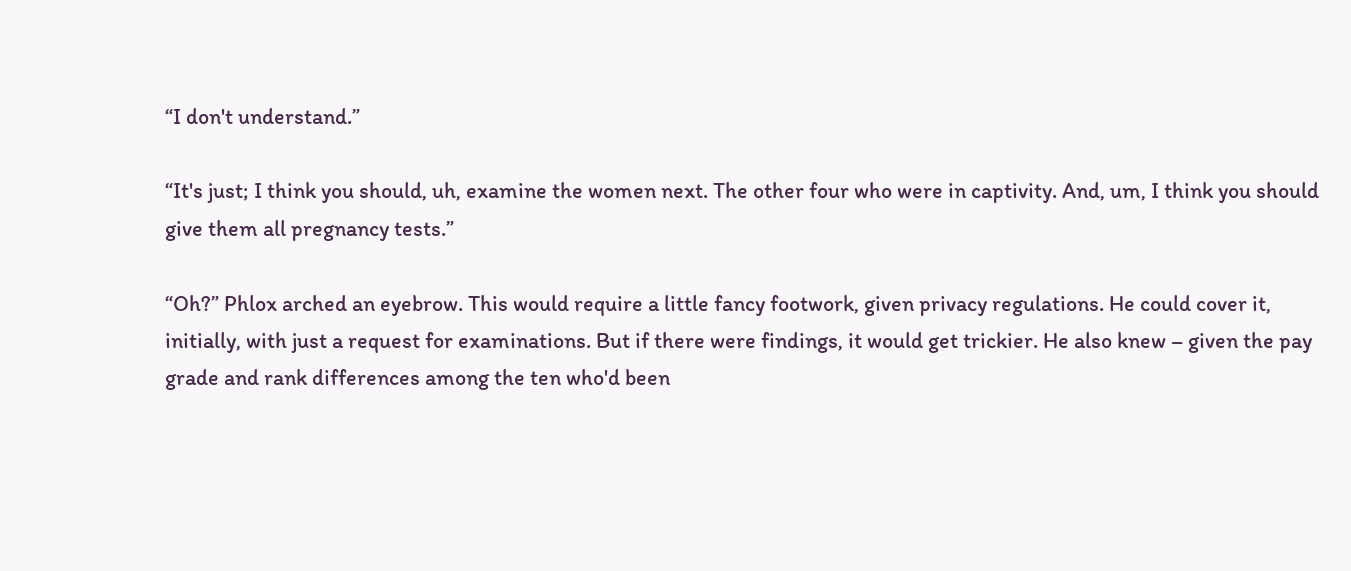“I don't understand.”

“It's just; I think you should, uh, examine the women next. The other four who were in captivity. And, um, I think you should give them all pregnancy tests.”

“Oh?” Phlox arched an eyebrow. This would require a little fancy footwork, given privacy regulations. He could cover it, initially, with just a request for examinations. But if there were findings, it would get trickier. He also knew – given the pay grade and rank differences among the ten who'd been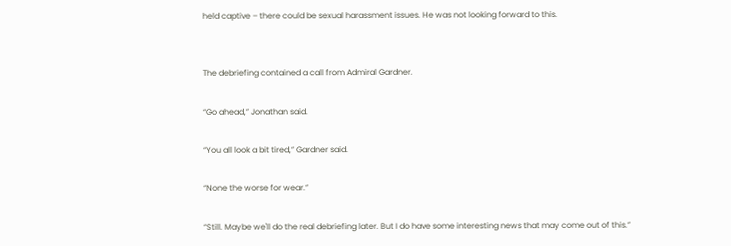held captive – there could be sexual harassment issues. He was not looking forward to this.


The debriefing contained a call from Admiral Gardner.

“Go ahead,” Jonathan said.

“You all look a bit tired,” Gardner said.

“None the worse for wear.”

“Still. Maybe we'll do the real debriefing later. But I do have some interesting news that may come out of this.”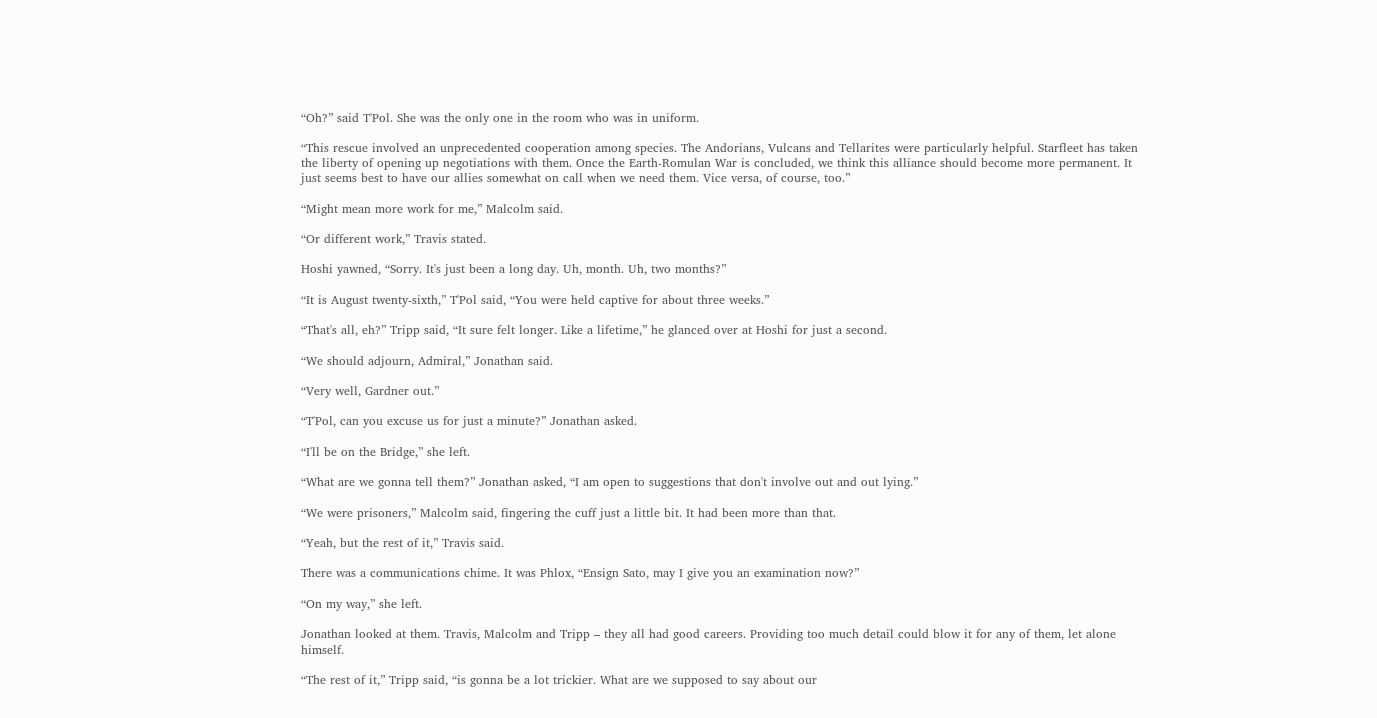“Oh?” said T'Pol. She was the only one in the room who was in uniform.

“This rescue involved an unprecedented cooperation among species. The Andorians, Vulcans and Tellarites were particularly helpful. Starfleet has taken the liberty of opening up negotiations with them. Once the Earth-Romulan War is concluded, we think this alliance should become more permanent. It just seems best to have our allies somewhat on call when we need them. Vice versa, of course, too.”

“Might mean more work for me,” Malcolm said.

“Or different work,” Travis stated.

Hoshi yawned, “Sorry. It's just been a long day. Uh, month. Uh, two months?”

“It is August twenty-sixth,” T'Pol said, “You were held captive for about three weeks.”

“That's all, eh?” Tripp said, “It sure felt longer. Like a lifetime,” he glanced over at Hoshi for just a second.

“We should adjourn, Admiral,” Jonathan said.

“Very well, Gardner out.”

“T'Pol, can you excuse us for just a minute?” Jonathan asked.

“I'll be on the Bridge,” she left.

“What are we gonna tell them?” Jonathan asked, “I am open to suggestions that don't involve out and out lying.”

“We were prisoners,” Malcolm said, fingering the cuff just a little bit. It had been more than that.

“Yeah, but the rest of it,” Travis said.

There was a communications chime. It was Phlox, “Ensign Sato, may I give you an examination now?”

“On my way,” she left.

Jonathan looked at them. Travis, Malcolm and Tripp – they all had good careers. Providing too much detail could blow it for any of them, let alone himself.

“The rest of it,” Tripp said, “is gonna be a lot trickier. What are we supposed to say about our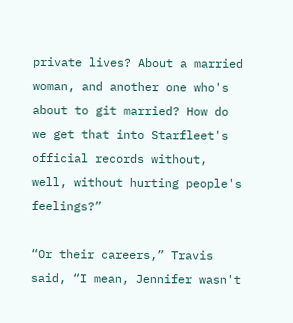private lives? About a married woman, and another one who's about to git married? How do we get that into Starfleet's official records without, well, without hurting people's feelings?”

“Or their careers,” Travis said, “I mean, Jennifer wasn't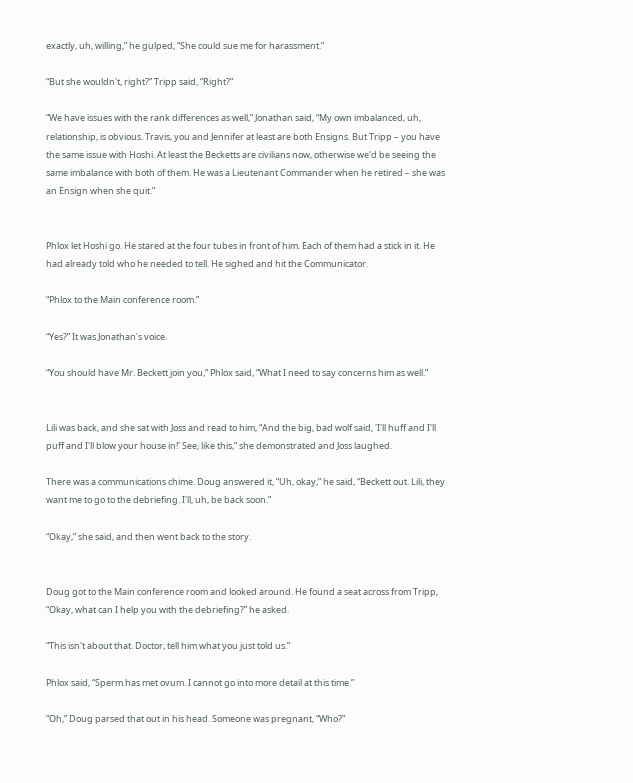exactly, uh, willing,” he gulped, “She could sue me for harassment.”

“But she wouldn't, right?” Tripp said, “Right?”

“We have issues with the rank differences as well,” Jonathan said, “My own imbalanced, uh, relationship, is obvious. Travis, you and Jennifer at least are both Ensigns. But Tripp – you have the same issue with Hoshi. At least the Becketts are civilians now, otherwise we'd be seeing the same imbalance with both of them. He was a Lieutenant Commander when he retired – she was an Ensign when she quit.”


Phlox let Hoshi go. He stared at the four tubes in front of him. Each of them had a stick in it. He had already told who he needed to tell. He sighed and hit the Communicator.

“Phlox to the Main conference room.”

“Yes?” It was Jonathan's voice.

“You should have Mr. Beckett join you,” Phlox said, “What I need to say concerns him as well.”


Lili was back, and she sat with Joss and read to him, “And the big, bad wolf said, 'I'll huff and I'll puff and I'll blow your house in!' See, like this,” she demonstrated and Joss laughed.

There was a communications chime. Doug answered it, “Uh, okay,” he said, “Beckett out. Lili, they want me to go to the debriefing. I'll, uh, be back soon.”

“Okay,” she said, and then went back to the story.


Doug got to the Main conference room and looked around. He found a seat across from Tripp, “Okay, what can I help you with the debriefing?” he asked.

“This isn't about that. Doctor, tell him what you just told us.”

Phlox said, “Sperm has met ovum. I cannot go into more detail at this time.”

“Oh,” Doug parsed that out in his head. Someone was pregnant, “Who?”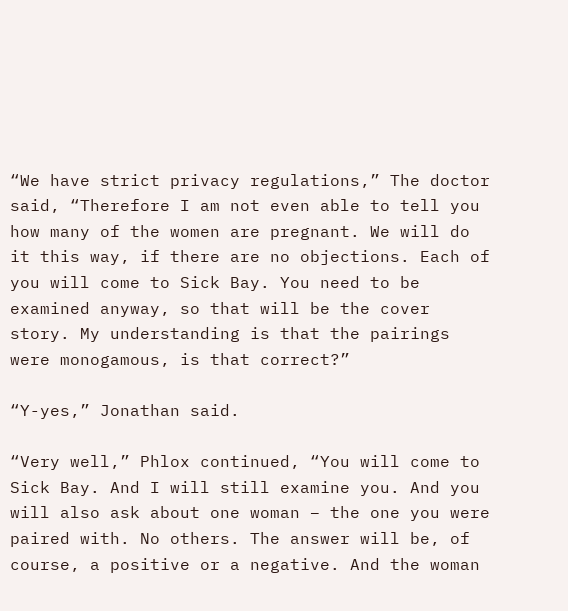“We have strict privacy regulations,” The doctor said, “Therefore I am not even able to tell you how many of the women are pregnant. We will do it this way, if there are no objections. Each of you will come to Sick Bay. You need to be examined anyway, so that will be the cover story. My understanding is that the pairings were monogamous, is that correct?”

“Y-yes,” Jonathan said.

“Very well,” Phlox continued, “You will come to Sick Bay. And I will still examine you. And you will also ask about one woman – the one you were paired with. No others. The answer will be, of course, a positive or a negative. And the woman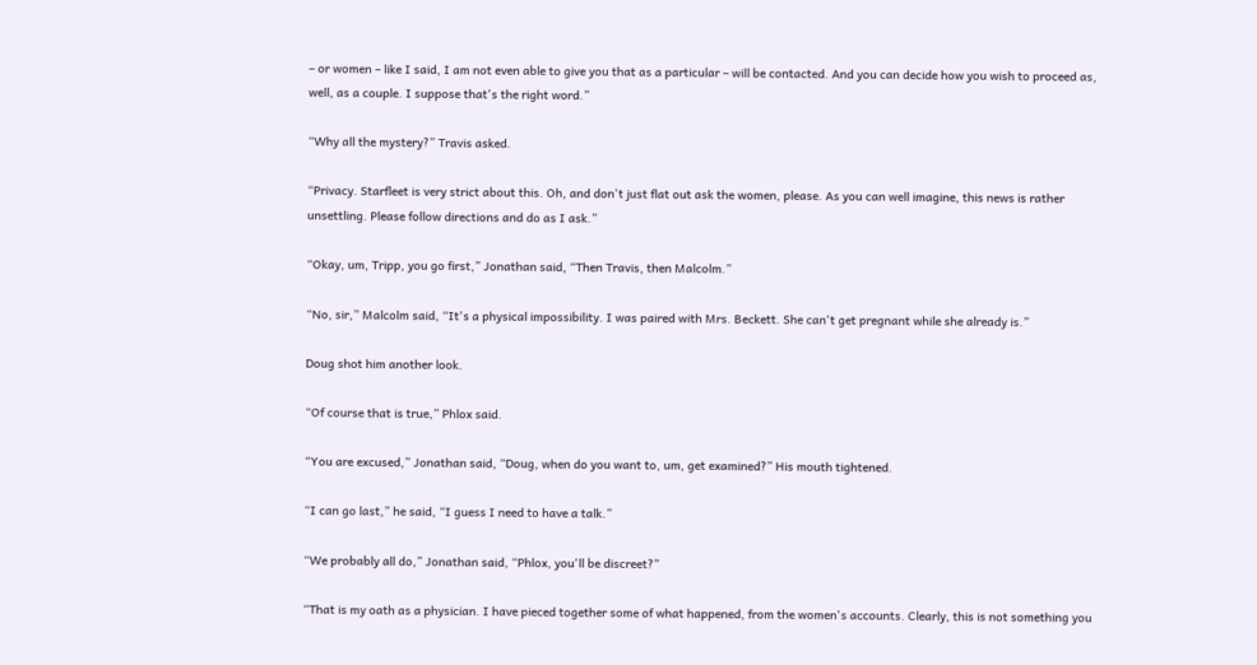– or women – like I said, I am not even able to give you that as a particular – will be contacted. And you can decide how you wish to proceed as, well, as a couple. I suppose that's the right word.”

“Why all the mystery?” Travis asked.

“Privacy. Starfleet is very strict about this. Oh, and don't just flat out ask the women, please. As you can well imagine, this news is rather unsettling. Please follow directions and do as I ask.”

“Okay, um, Tripp, you go first,” Jonathan said, “Then Travis, then Malcolm.”

“No, sir,” Malcolm said, “It's a physical impossibility. I was paired with Mrs. Beckett. She can't get pregnant while she already is.”

Doug shot him another look.

“Of course that is true,” Phlox said.

“You are excused,” Jonathan said, “Doug, when do you want to, um, get examined?” His mouth tightened.

“I can go last,” he said, “I guess I need to have a talk.”

“We probably all do,” Jonathan said, “Phlox, you'll be discreet?”

“That is my oath as a physician. I have pieced together some of what happened, from the women's accounts. Clearly, this is not something you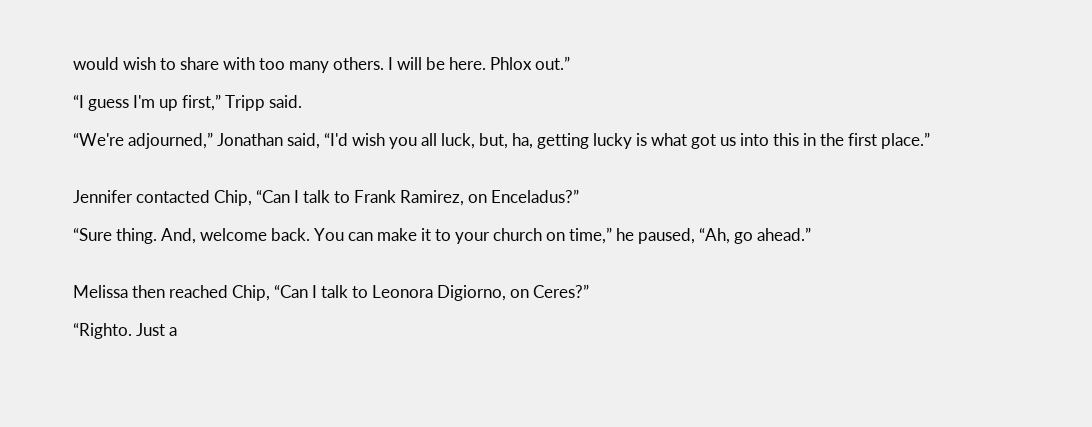would wish to share with too many others. I will be here. Phlox out.”

“I guess I'm up first,” Tripp said.

“We're adjourned,” Jonathan said, “I'd wish you all luck, but, ha, getting lucky is what got us into this in the first place.”


Jennifer contacted Chip, “Can I talk to Frank Ramirez, on Enceladus?”

“Sure thing. And, welcome back. You can make it to your church on time,” he paused, “Ah, go ahead.”


Melissa then reached Chip, “Can I talk to Leonora Digiorno, on Ceres?”

“Righto. Just a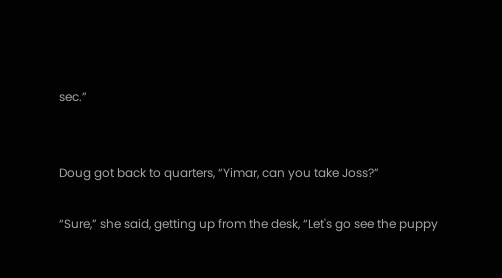sec.”


Doug got back to quarters, “Yimar, can you take Joss?”

“Sure,” she said, getting up from the desk, “Let's go see the puppy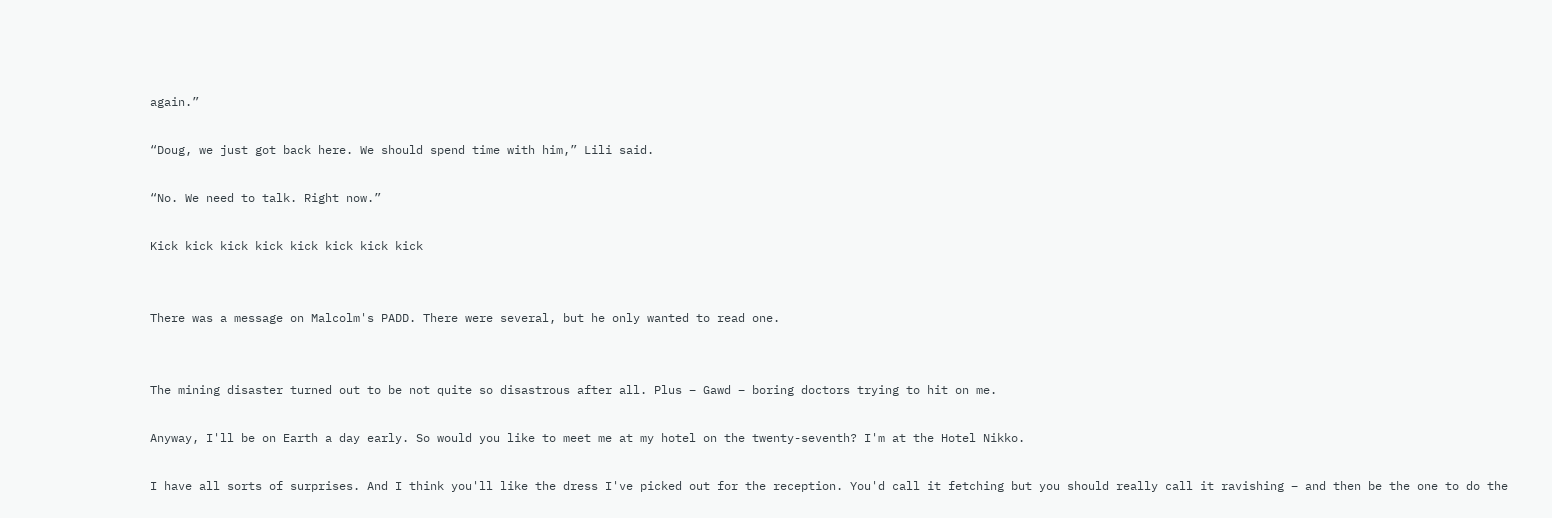again.”

“Doug, we just got back here. We should spend time with him,” Lili said.

“No. We need to talk. Right now.”

Kick kick kick kick kick kick kick kick


There was a message on Malcolm's PADD. There were several, but he only wanted to read one.


The mining disaster turned out to be not quite so disastrous after all. Plus – Gawd – boring doctors trying to hit on me.

Anyway, I'll be on Earth a day early. So would you like to meet me at my hotel on the twenty-seventh? I'm at the Hotel Nikko.

I have all sorts of surprises. And I think you'll like the dress I've picked out for the reception. You'd call it fetching but you should really call it ravishing – and then be the one to do the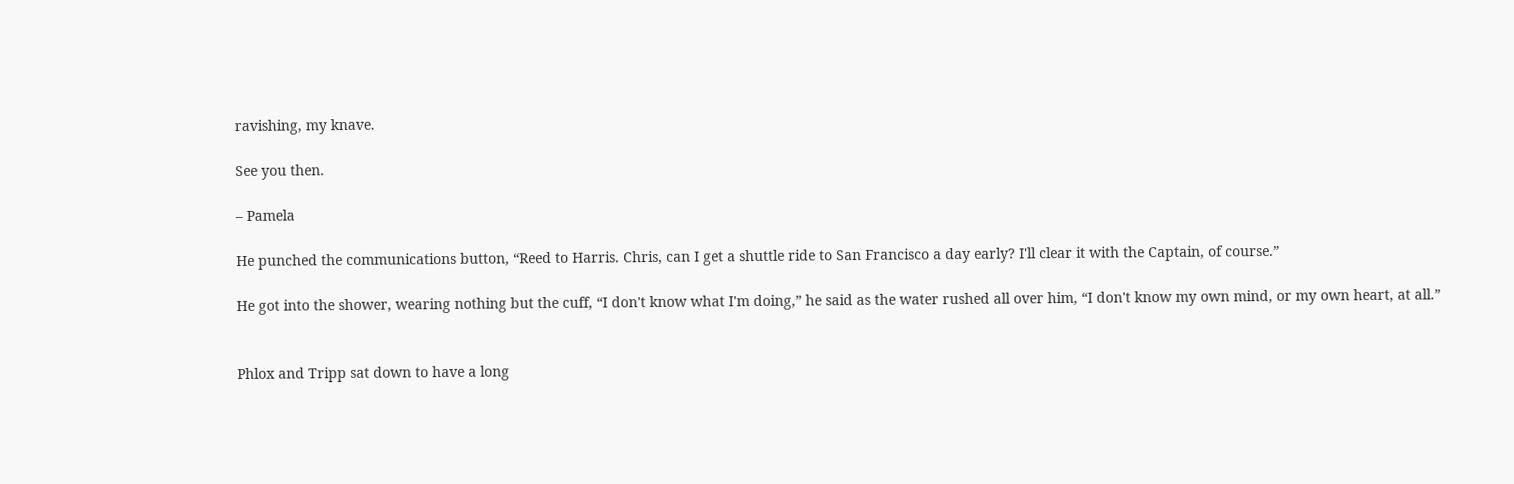ravishing, my knave.

See you then.

– Pamela

He punched the communications button, “Reed to Harris. Chris, can I get a shuttle ride to San Francisco a day early? I'll clear it with the Captain, of course.”

He got into the shower, wearing nothing but the cuff, “I don't know what I'm doing,” he said as the water rushed all over him, “I don't know my own mind, or my own heart, at all.”


Phlox and Tripp sat down to have a long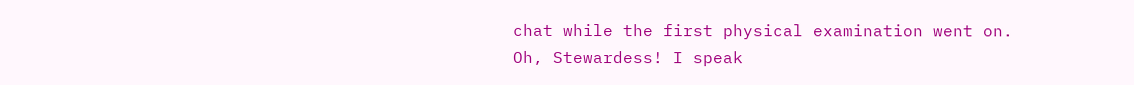chat while the first physical examination went on.
Oh, Stewardess! I speak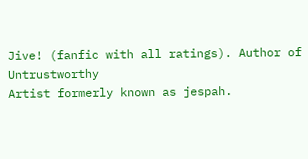Jive! (fanfic with all ratings). Author of Untrustworthy
Artist formerly known as jespah.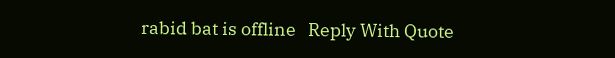rabid bat is offline   Reply With Quote